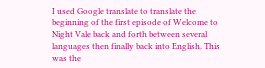I used Google translate to translate the beginning of the first episode of Welcome to Night Vale back and forth between several languages then finally back into English. This was the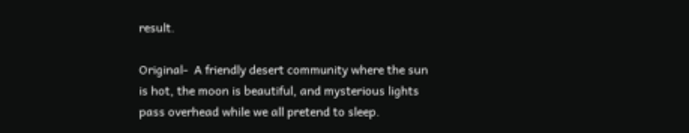result.

Original-  A friendly desert community where the sun is hot, the moon is beautiful, and mysterious lights pass overhead while we all pretend to sleep.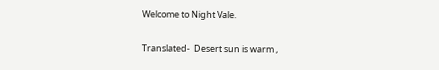Welcome to Night Vale.

Translated-  Desert sun is warm ,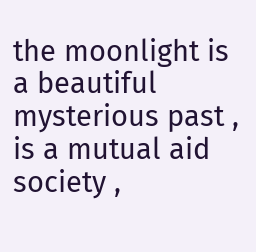the moonlight is a beautiful mysterious past , is a mutual aid society ,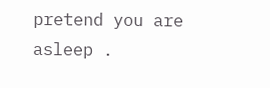pretend you are asleep .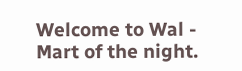Welcome to Wal - Mart of the night.